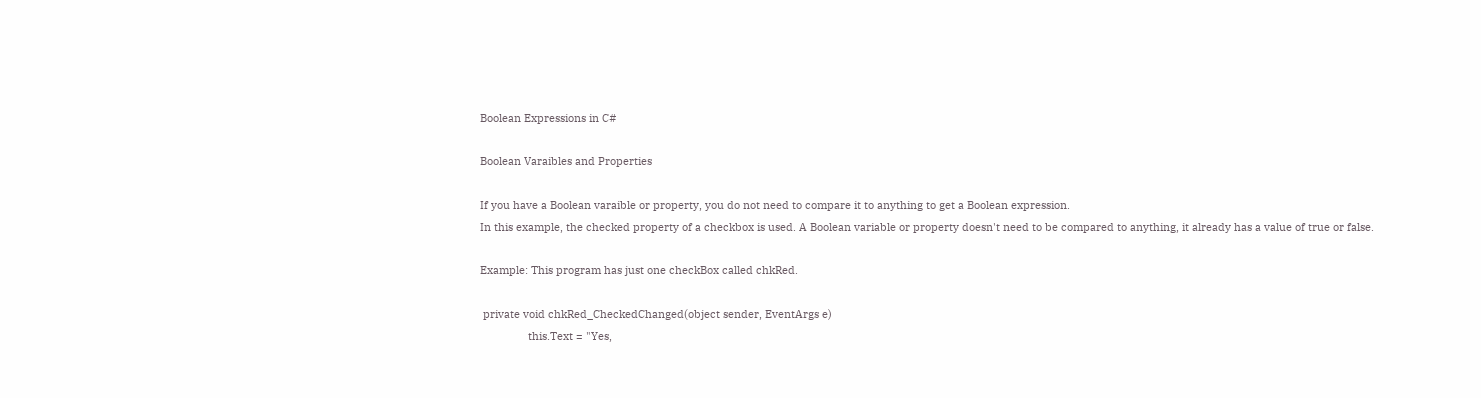Boolean Expressions in C#

Boolean Varaibles and Properties

If you have a Boolean varaible or property, you do not need to compare it to anything to get a Boolean expression.
In this example, the checked property of a checkbox is used. A Boolean variable or property doesn't need to be compared to anything, it already has a value of true or false.

Example: This program has just one checkBox called chkRed.

 private void chkRed_CheckedChanged(object sender, EventArgs e)
                this.Text = "Yes,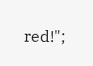red!";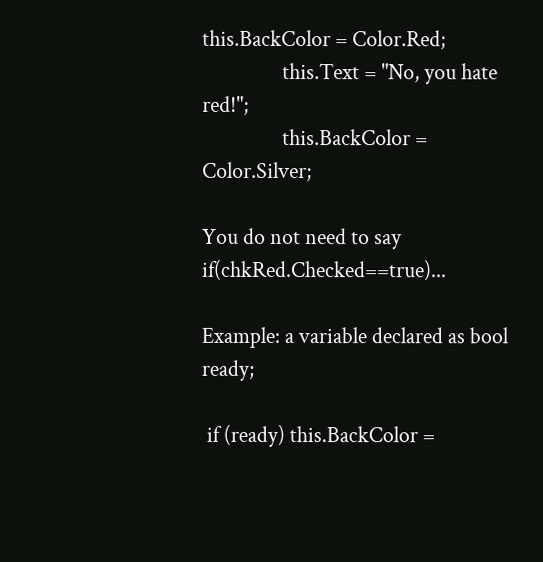this.BackColor = Color.Red;
                this.Text = "No, you hate red!";
                this.BackColor = Color.Silver;

You do not need to say if(chkRed.Checked==true)...

Example: a variable declared as bool ready;

 if (ready) this.BackColor =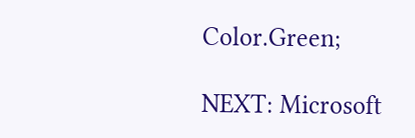Color.Green;

NEXT: Microsoft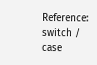Reference: switch / case